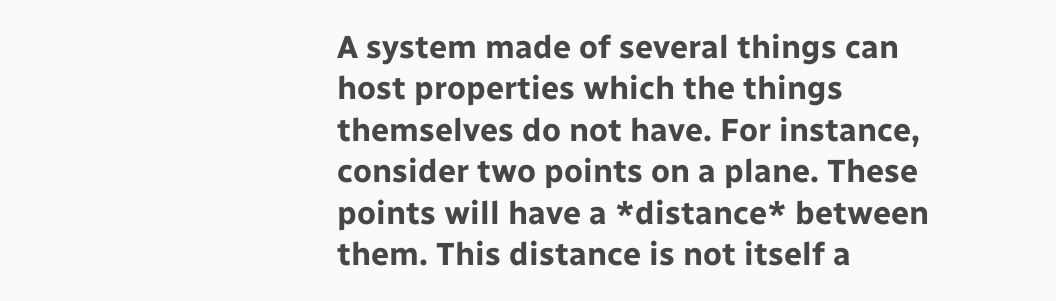A system made of several things can host properties which the things themselves do not have. For instance, consider two points on a plane. These points will have a *distance* between them. This distance is not itself a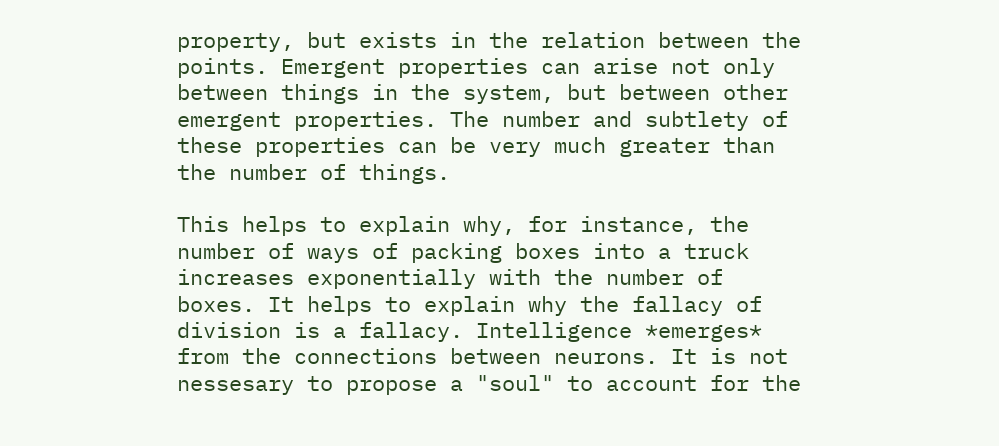property, but exists in the relation between the points. Emergent properties can arise not only between things in the system, but between other emergent properties. The number and subtlety of these properties can be very much greater than the number of things.

This helps to explain why, for instance, the number of ways of packing boxes into a truck increases exponentially with the number of boxes. It helps to explain why the fallacy of division is a fallacy. Intelligence *emerges* from the connections between neurons. It is not nessesary to propose a "soul" to account for the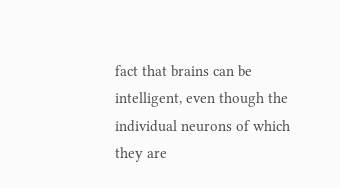fact that brains can be intelligent, even though the individual neurons of which they are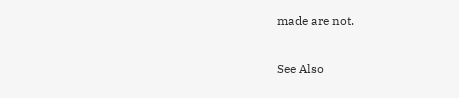made are not.

See Also